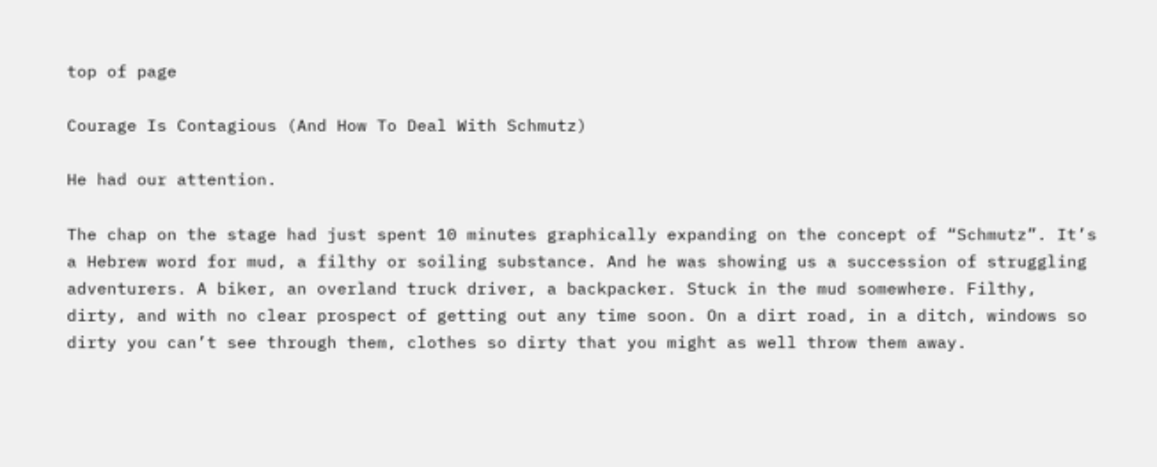top of page

Courage Is Contagious (And How To Deal With Schmutz)

He had our attention.

The chap on the stage had just spent 10 minutes graphically expanding on the concept of “Schmutz”. It’s a Hebrew word for mud, a filthy or soiling substance. And he was showing us a succession of struggling adventurers. A biker, an overland truck driver, a backpacker. Stuck in the mud somewhere. Filthy, dirty, and with no clear prospect of getting out any time soon. On a dirt road, in a ditch, windows so dirty you can’t see through them, clothes so dirty that you might as well throw them away.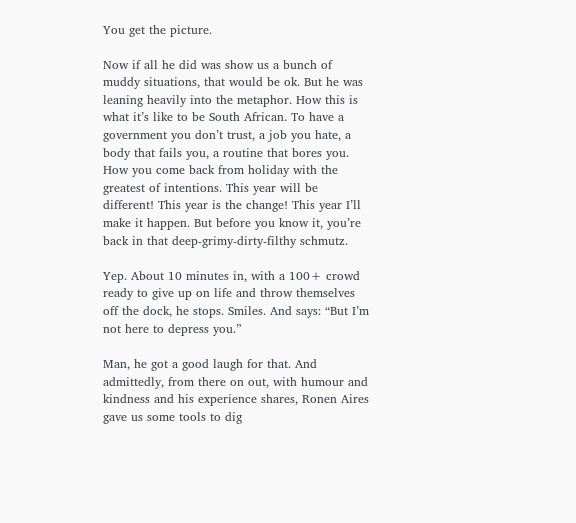You get the picture.

Now if all he did was show us a bunch of muddy situations, that would be ok. But he was leaning heavily into the metaphor. How this is what it’s like to be South African. To have a government you don’t trust, a job you hate, a body that fails you, a routine that bores you. How you come back from holiday with the greatest of intentions. This year will be different! This year is the change! This year I’ll make it happen. But before you know it, you’re back in that deep-grimy-dirty-filthy schmutz.

Yep. About 10 minutes in, with a 100+ crowd ready to give up on life and throw themselves off the dock, he stops. Smiles. And says: “But I’m not here to depress you.”

Man, he got a good laugh for that. And admittedly, from there on out, with humour and kindness and his experience shares, Ronen Aires gave us some tools to dig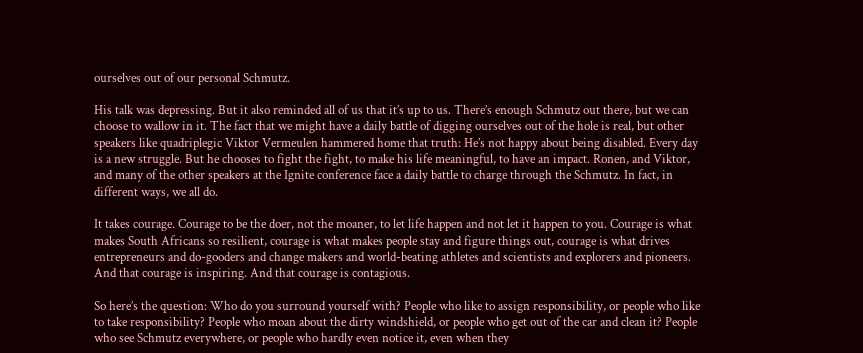ourselves out of our personal Schmutz.

His talk was depressing. But it also reminded all of us that it’s up to us. There’s enough Schmutz out there, but we can choose to wallow in it. The fact that we might have a daily battle of digging ourselves out of the hole is real, but other speakers like quadriplegic Viktor Vermeulen hammered home that truth: He’s not happy about being disabled. Every day is a new struggle. But he chooses to fight the fight, to make his life meaningful, to have an impact. Ronen, and Viktor, and many of the other speakers at the Ignite conference face a daily battle to charge through the Schmutz. In fact, in different ways, we all do.

It takes courage. Courage to be the doer, not the moaner, to let life happen and not let it happen to you. Courage is what makes South Africans so resilient, courage is what makes people stay and figure things out, courage is what drives entrepreneurs and do-gooders and change makers and world-beating athletes and scientists and explorers and pioneers. And that courage is inspiring. And that courage is contagious.

So here’s the question: Who do you surround yourself with? People who like to assign responsibility, or people who like to take responsibility? People who moan about the dirty windshield, or people who get out of the car and clean it? People who see Schmutz everywhere, or people who hardly even notice it, even when they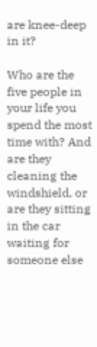are knee-deep in it?

Who are the five people in your life you spend the most time with? And are they cleaning the windshield, or are they sitting in the car waiting for someone else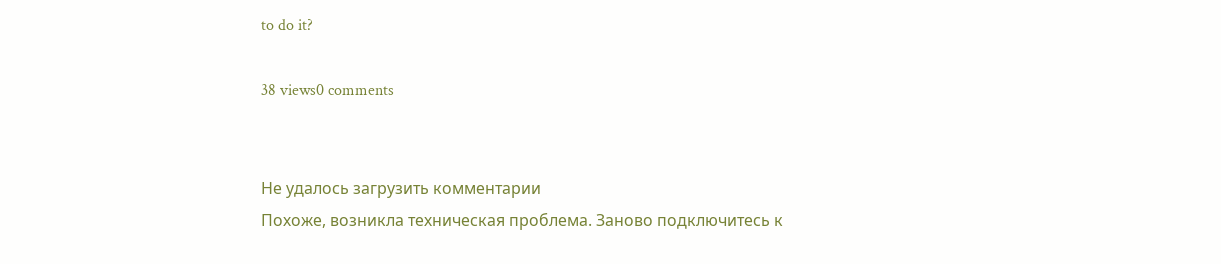to do it?

38 views0 comments


Не удалось загрузить комментарии
Похоже, возникла техническая проблема. Заново подключитесь к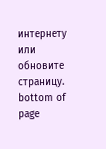интернету или обновите страницу.
bottom of page